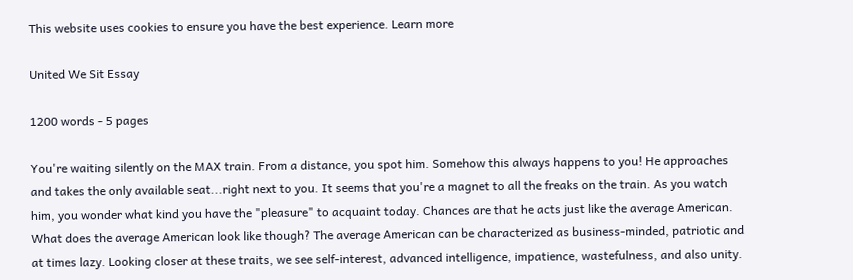This website uses cookies to ensure you have the best experience. Learn more

United We Sit Essay

1200 words - 5 pages

You're waiting silently on the MAX train. From a distance, you spot him. Somehow this always happens to you! He approaches and takes the only available seat...right next to you. It seems that you're a magnet to all the freaks on the train. As you watch him, you wonder what kind you have the "pleasure" to acquaint today. Chances are that he acts just like the average American. What does the average American look like though? The average American can be characterized as business-minded, patriotic and at times lazy. Looking closer at these traits, we see self-interest, advanced intelligence, impatience, wastefulness, and also unity.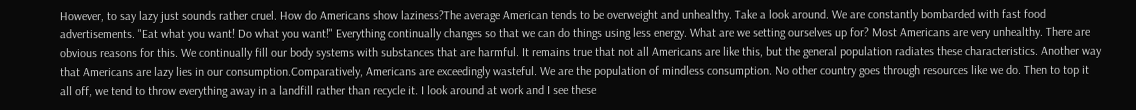However, to say lazy just sounds rather cruel. How do Americans show laziness?The average American tends to be overweight and unhealthy. Take a look around. We are constantly bombarded with fast food advertisements. "Eat what you want! Do what you want!" Everything continually changes so that we can do things using less energy. What are we setting ourselves up for? Most Americans are very unhealthy. There are obvious reasons for this. We continually fill our body systems with substances that are harmful. It remains true that not all Americans are like this, but the general population radiates these characteristics. Another way that Americans are lazy lies in our consumption.Comparatively, Americans are exceedingly wasteful. We are the population of mindless consumption. No other country goes through resources like we do. Then to top it all off, we tend to throw everything away in a landfill rather than recycle it. I look around at work and I see these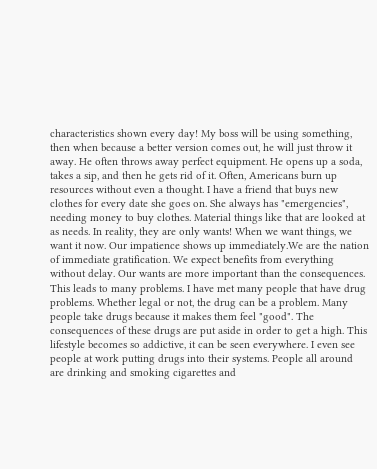characteristics shown every day! My boss will be using something, then when because a better version comes out, he will just throw it away. He often throws away perfect equipment. He opens up a soda, takes a sip, and then he gets rid of it. Often, Americans burn up resources without even a thought. I have a friend that buys new clothes for every date she goes on. She always has "emergencies", needing money to buy clothes. Material things like that are looked at as needs. In reality, they are only wants! When we want things, we want it now. Our impatience shows up immediately.We are the nation of immediate gratification. We expect benefits from everything without delay. Our wants are more important than the consequences. This leads to many problems. I have met many people that have drug problems. Whether legal or not, the drug can be a problem. Many people take drugs because it makes them feel "good". The consequences of these drugs are put aside in order to get a high. This lifestyle becomes so addictive, it can be seen everywhere. I even see people at work putting drugs into their systems. People all around are drinking and smoking cigarettes and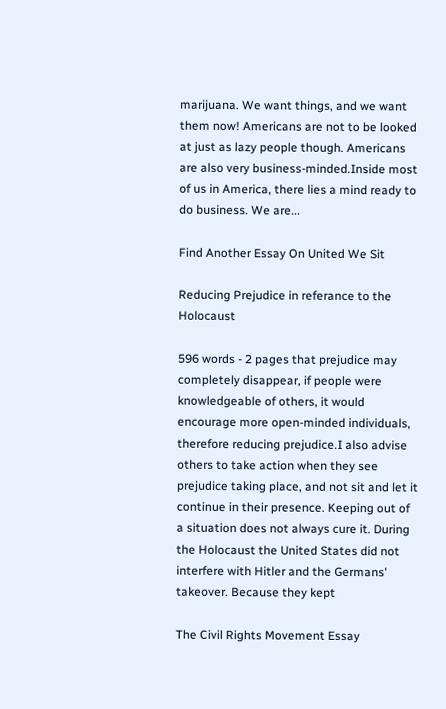marijuana. We want things, and we want them now! Americans are not to be looked at just as lazy people though. Americans are also very business-minded.Inside most of us in America, there lies a mind ready to do business. We are...

Find Another Essay On United We Sit

Reducing Prejudice in referance to the Holocaust

596 words - 2 pages that prejudice may completely disappear, if people were knowledgeable of others, it would encourage more open-minded individuals, therefore reducing prejudice.I also advise others to take action when they see prejudice taking place, and not sit and let it continue in their presence. Keeping out of a situation does not always cure it. During the Holocaust the United States did not interfere with Hitler and the Germans' takeover. Because they kept

The Civil Rights Movement Essay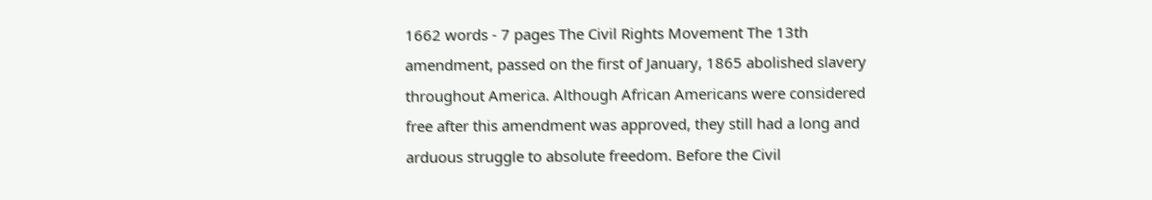1662 words - 7 pages The Civil Rights Movement The 13th amendment, passed on the first of January, 1865 abolished slavery throughout America. Although African Americans were considered free after this amendment was approved, they still had a long and arduous struggle to absolute freedom. Before the Civil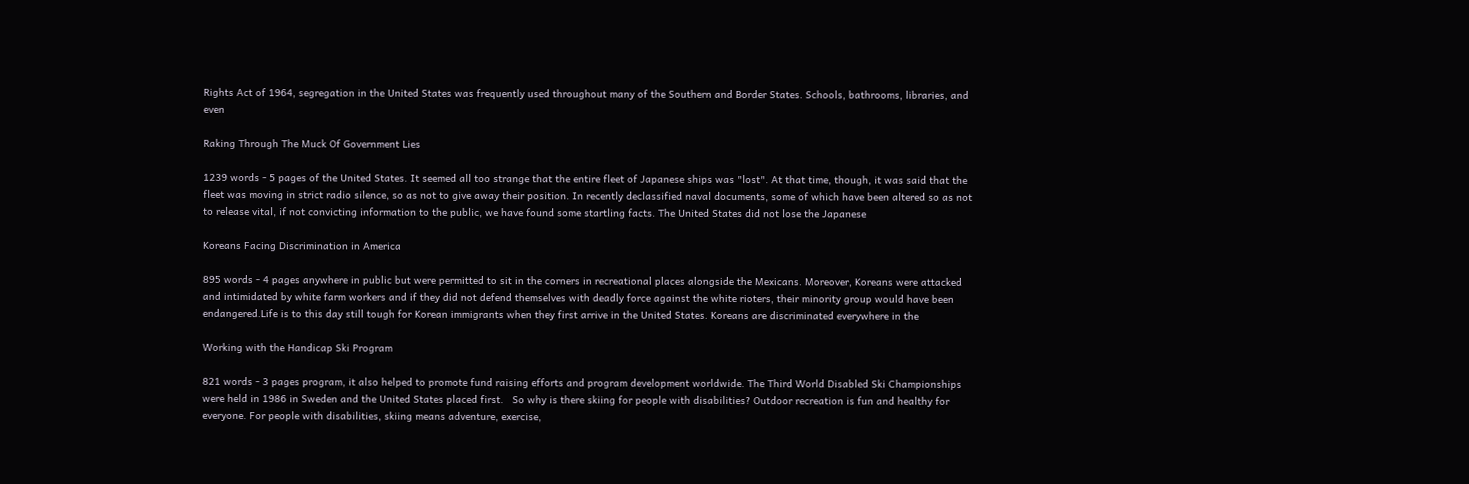Rights Act of 1964, segregation in the United States was frequently used throughout many of the Southern and Border States. Schools, bathrooms, libraries, and even

Raking Through The Muck Of Government Lies

1239 words - 5 pages of the United States. It seemed all too strange that the entire fleet of Japanese ships was "lost". At that time, though, it was said that the fleet was moving in strict radio silence, so as not to give away their position. In recently declassified naval documents, some of which have been altered so as not to release vital, if not convicting information to the public, we have found some startling facts. The United States did not lose the Japanese

Koreans Facing Discrimination in America

895 words - 4 pages anywhere in public but were permitted to sit in the corners in recreational places alongside the Mexicans. Moreover, Koreans were attacked and intimidated by white farm workers and if they did not defend themselves with deadly force against the white rioters, their minority group would have been endangered.Life is to this day still tough for Korean immigrants when they first arrive in the United States. Koreans are discriminated everywhere in the

Working with the Handicap Ski Program

821 words - 3 pages program, it also helped to promote fund raising efforts and program development worldwide. The Third World Disabled Ski Championships were held in 1986 in Sweden and the United States placed first.   So why is there skiing for people with disabilities? Outdoor recreation is fun and healthy for everyone. For people with disabilities, skiing means adventure, exercise,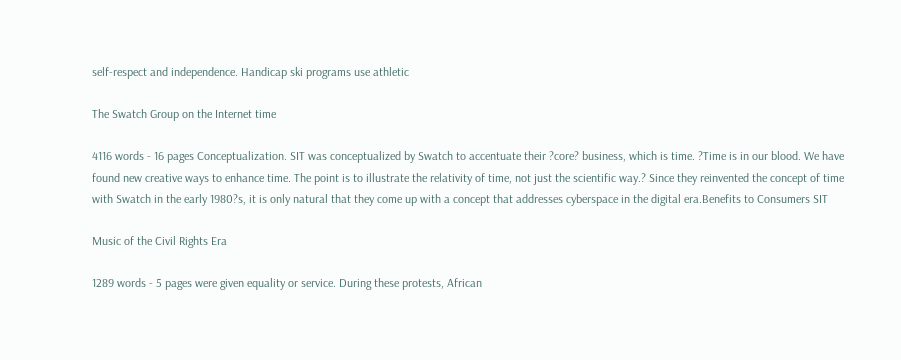self-respect and independence. Handicap ski programs use athletic

The Swatch Group on the Internet time

4116 words - 16 pages Conceptualization. SIT was conceptualized by Swatch to accentuate their ?core? business, which is time. ?Time is in our blood. We have found new creative ways to enhance time. The point is to illustrate the relativity of time, not just the scientific way.? Since they reinvented the concept of time with Swatch in the early 1980?s, it is only natural that they come up with a concept that addresses cyberspace in the digital era.Benefits to Consumers SIT

Music of the Civil Rights Era

1289 words - 5 pages were given equality or service. During these protests, African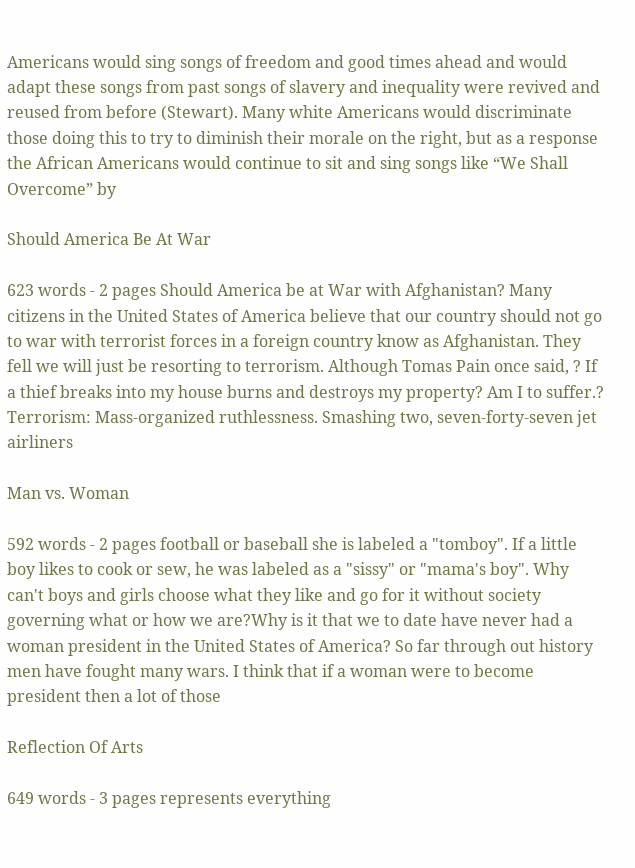Americans would sing songs of freedom and good times ahead and would adapt these songs from past songs of slavery and inequality were revived and reused from before (Stewart). Many white Americans would discriminate those doing this to try to diminish their morale on the right, but as a response the African Americans would continue to sit and sing songs like “We Shall Overcome” by

Should America Be At War

623 words - 2 pages Should America be at War with Afghanistan? Many citizens in the United States of America believe that our country should not go to war with terrorist forces in a foreign country know as Afghanistan. They fell we will just be resorting to terrorism. Although Tomas Pain once said, ? If a thief breaks into my house burns and destroys my property? Am I to suffer.? Terrorism: Mass-organized ruthlessness. Smashing two, seven-forty-seven jet airliners

Man vs. Woman

592 words - 2 pages football or baseball she is labeled a "tomboy". If a little boy likes to cook or sew, he was labeled as a "sissy" or "mama's boy". Why can't boys and girls choose what they like and go for it without society governing what or how we are?Why is it that we to date have never had a woman president in the United States of America? So far through out history men have fought many wars. I think that if a woman were to become president then a lot of those

Reflection Of Arts

649 words - 3 pages represents everything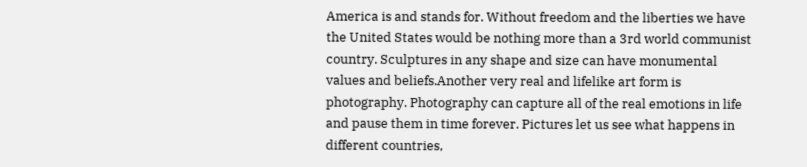America is and stands for. Without freedom and the liberties we have the United States would be nothing more than a 3rd world communist country. Sculptures in any shape and size can have monumental values and beliefs.Another very real and lifelike art form is photography. Photography can capture all of the real emotions in life and pause them in time forever. Pictures let us see what happens in different countries,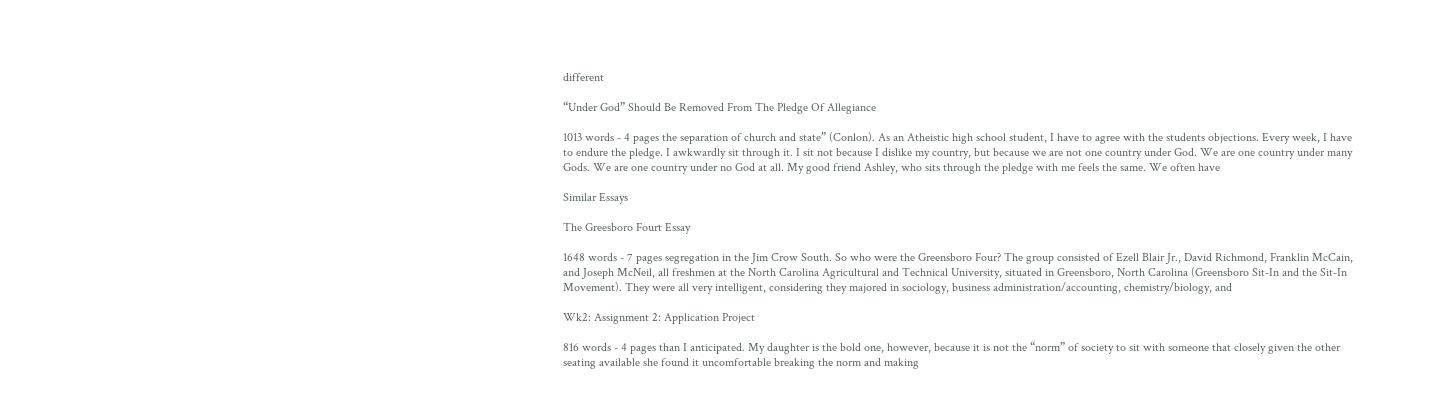different

“Under God” Should Be Removed From The Pledge Of Allegiance

1013 words - 4 pages the separation of church and state” (Conlon). As an Atheistic high school student, I have to agree with the students objections. Every week, I have to endure the pledge. I awkwardly sit through it. I sit not because I dislike my country, but because we are not one country under God. We are one country under many Gods. We are one country under no God at all. My good friend Ashley, who sits through the pledge with me feels the same. We often have

Similar Essays

The Greesboro Fourt Essay

1648 words - 7 pages segregation in the Jim Crow South. So who were the Greensboro Four? The group consisted of Ezell Blair Jr., David Richmond, Franklin McCain, and Joseph McNeil, all freshmen at the North Carolina Agricultural and Technical University, situated in Greensboro, North Carolina (Greensboro Sit-In and the Sit-In Movement). They were all very intelligent, considering they majored in sociology, business administration/accounting, chemistry/biology, and

Wk2: Assignment 2: Application Project

816 words - 4 pages than I anticipated. My daughter is the bold one, however, because it is not the “norm” of society to sit with someone that closely given the other seating available she found it uncomfortable breaking the norm and making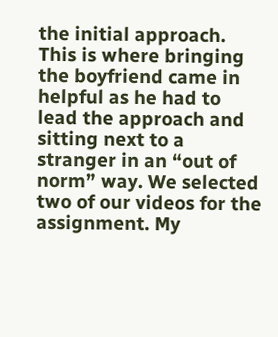the initial approach. This is where bringing the boyfriend came in helpful as he had to lead the approach and sitting next to a stranger in an “out of norm” way. We selected two of our videos for the assignment. My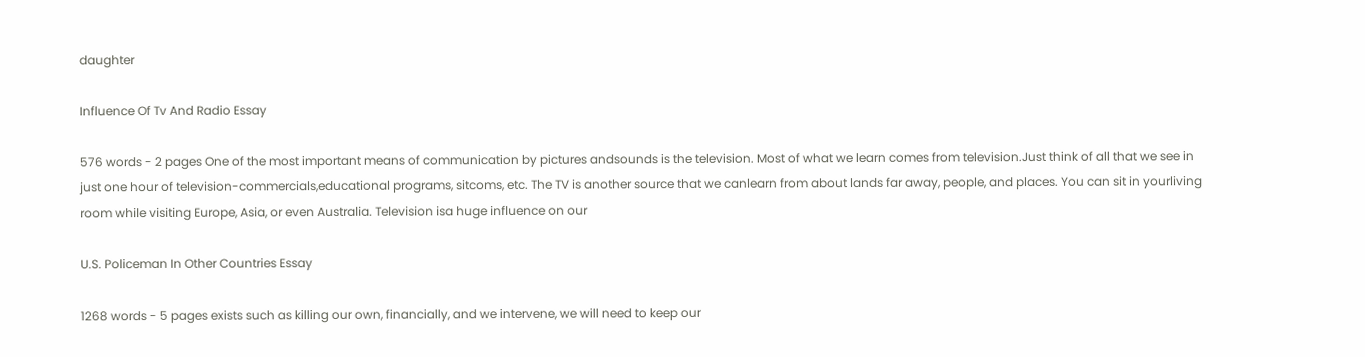daughter

Influence Of Tv And Radio Essay

576 words - 2 pages One of the most important means of communication by pictures andsounds is the television. Most of what we learn comes from television.Just think of all that we see in just one hour of television-commercials,educational programs, sitcoms, etc. The TV is another source that we canlearn from about lands far away, people, and places. You can sit in yourliving room while visiting Europe, Asia, or even Australia. Television isa huge influence on our

U.S. Policeman In Other Countries Essay

1268 words - 5 pages exists such as killing our own, financially, and we intervene, we will need to keep our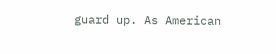guard up. As American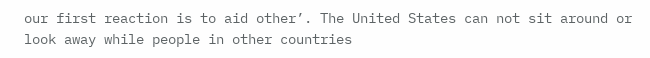our first reaction is to aid other’. The United States can not sit around or look away while people in other countries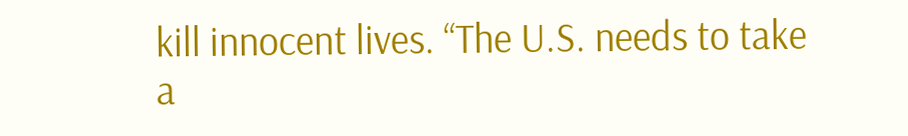kill innocent lives. “The U.S. needs to take a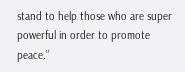stand to help those who are super powerful in order to promote peace.”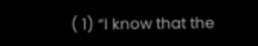( 1) “I know that the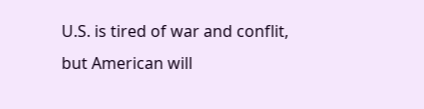U.S. is tired of war and conflit, but American will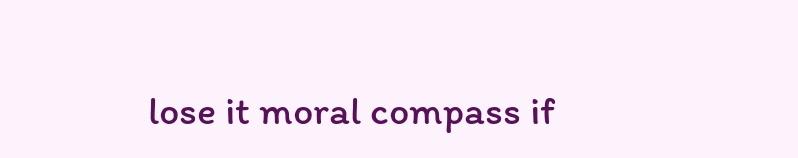lose it moral compass if